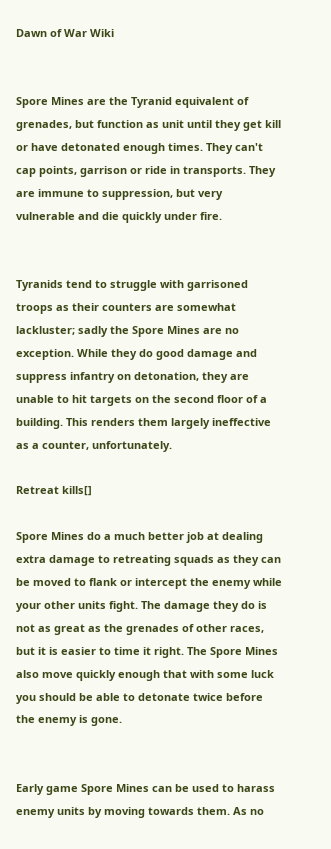Dawn of War Wiki


Spore Mines are the Tyranid equivalent of grenades, but function as unit until they get kill or have detonated enough times. They can't cap points, garrison or ride in transports. They are immune to suppression, but very vulnerable and die quickly under fire.


Tyranids tend to struggle with garrisoned troops as their counters are somewhat lackluster; sadly the Spore Mines are no exception. While they do good damage and suppress infantry on detonation, they are unable to hit targets on the second floor of a building. This renders them largely ineffective as a counter, unfortunately.

Retreat kills[]

Spore Mines do a much better job at dealing extra damage to retreating squads as they can be moved to flank or intercept the enemy while your other units fight. The damage they do is not as great as the grenades of other races, but it is easier to time it right. The Spore Mines also move quickly enough that with some luck you should be able to detonate twice before the enemy is gone.


Early game Spore Mines can be used to harass enemy units by moving towards them. As no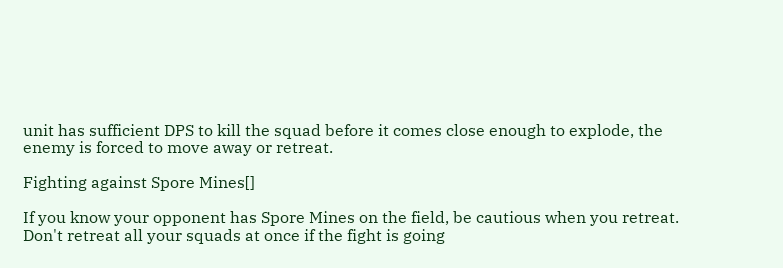unit has sufficient DPS to kill the squad before it comes close enough to explode, the enemy is forced to move away or retreat.

Fighting against Spore Mines[]

If you know your opponent has Spore Mines on the field, be cautious when you retreat. Don't retreat all your squads at once if the fight is going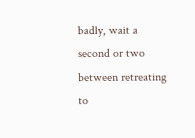badly, wait a second or two between retreating to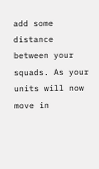add some distance between your squads. As your units will now move in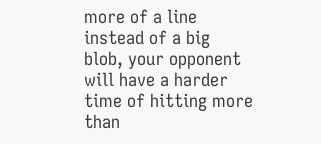more of a line instead of a big blob, your opponent will have a harder time of hitting more than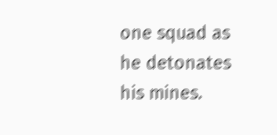one squad as he detonates his mines.